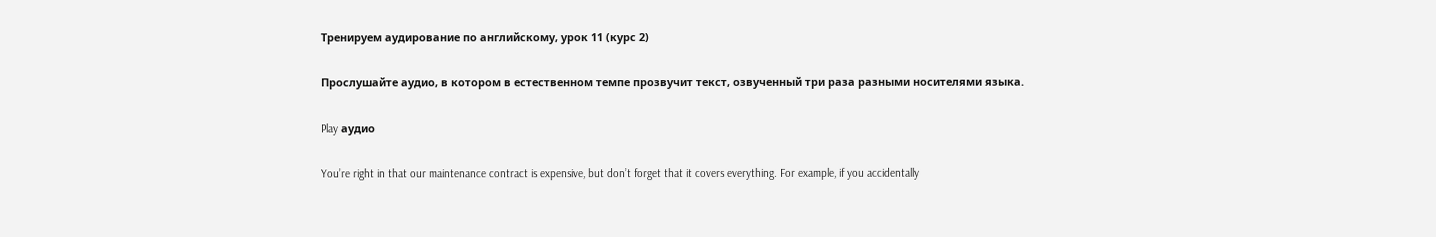Тренируем аудирование по английскому, урок 11 (курс 2)

Прослушайте аудио, в котором в естественном темпе прозвучит текст, озвученный три раза разными носителями языка.

Play аудио

You’re right in that our maintenance contract is expensive, but don’t forget that it covers everything. For example, if you accidentally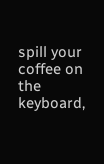spill your coffee on the keyboard,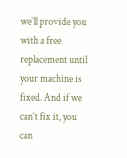we’ll provide you with a free replacement until your machine is fixed. And if we can’t fix it, you can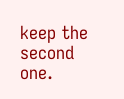keep the second one.